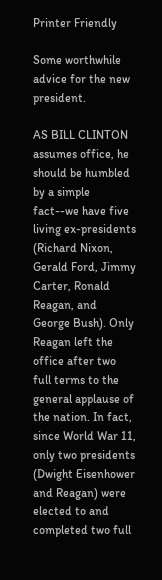Printer Friendly

Some worthwhile advice for the new president.

AS BILL CLINTON assumes office, he should be humbled by a simple fact--we have five living ex-presidents (Richard Nixon, Gerald Ford, Jimmy Carter, Ronald Reagan, and George Bush). Only Reagan left the office after two full terms to the general applause of the nation. In fact, since World War 11, only two presidents (Dwight Eisenhower and Reagan) were elected to and completed two full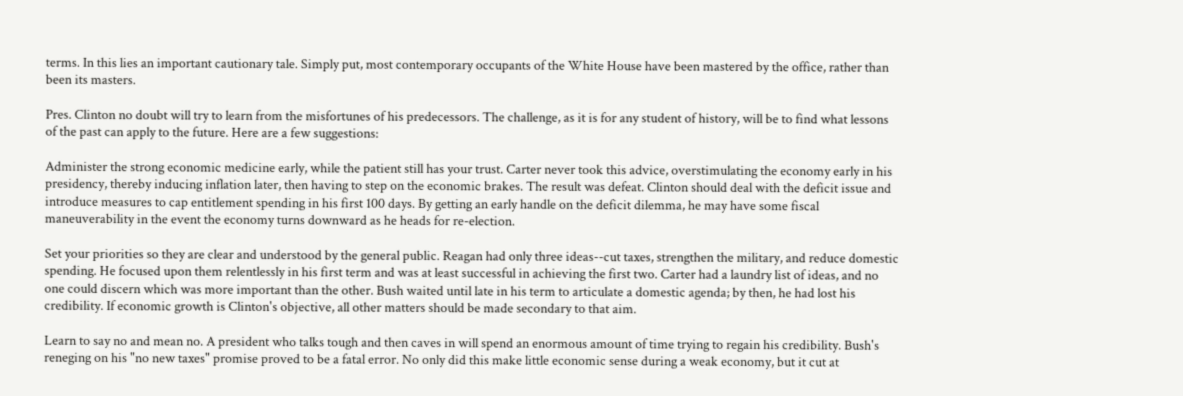terms. In this lies an important cautionary tale. Simply put, most contemporary occupants of the White House have been mastered by the office, rather than been its masters.

Pres. Clinton no doubt will try to learn from the misfortunes of his predecessors. The challenge, as it is for any student of history, will be to find what lessons of the past can apply to the future. Here are a few suggestions:

Administer the strong economic medicine early, while the patient still has your trust. Carter never took this advice, overstimulating the economy early in his presidency, thereby inducing inflation later, then having to step on the economic brakes. The result was defeat. Clinton should deal with the deficit issue and introduce measures to cap entitlement spending in his first 100 days. By getting an early handle on the deficit dilemma, he may have some fiscal maneuverability in the event the economy turns downward as he heads for re-election.

Set your priorities so they are clear and understood by the general public. Reagan had only three ideas--cut taxes, strengthen the military, and reduce domestic spending. He focused upon them relentlessly in his first term and was at least successful in achieving the first two. Carter had a laundry list of ideas, and no one could discern which was more important than the other. Bush waited until late in his term to articulate a domestic agenda; by then, he had lost his credibility. If economic growth is Clinton's objective, all other matters should be made secondary to that aim.

Learn to say no and mean no. A president who talks tough and then caves in will spend an enormous amount of time trying to regain his credibility. Bush's reneging on his "no new taxes" promise proved to be a fatal error. No only did this make little economic sense during a weak economy, but it cut at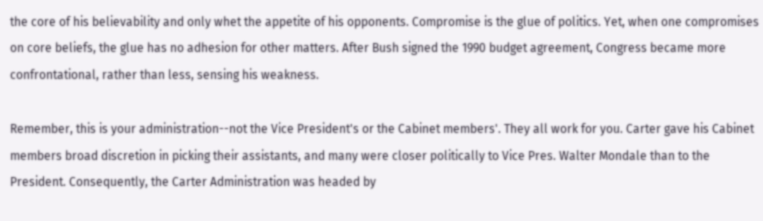the core of his believability and only whet the appetite of his opponents. Compromise is the glue of politics. Yet, when one compromises on core beliefs, the glue has no adhesion for other matters. After Bush signed the 1990 budget agreement, Congress became more confrontational, rather than less, sensing his weakness.

Remember, this is your administration--not the Vice President's or the Cabinet members'. They all work for you. Carter gave his Cabinet members broad discretion in picking their assistants, and many were closer politically to Vice Pres. Walter Mondale than to the President. Consequently, the Carter Administration was headed by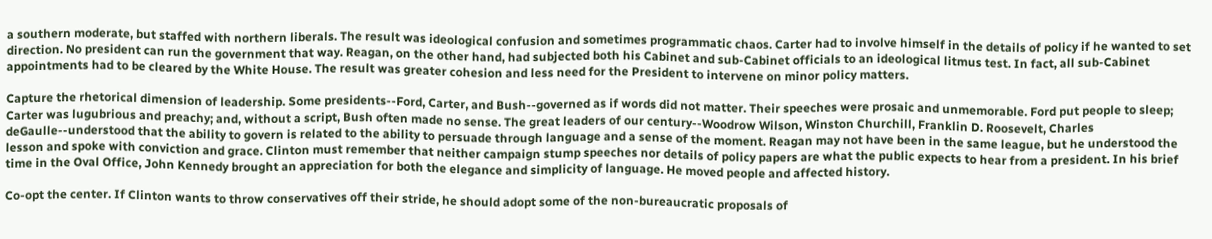a southern moderate, but staffed with northern liberals. The result was ideological confusion and sometimes programmatic chaos. Carter had to involve himself in the details of policy if he wanted to set direction. No president can run the government that way. Reagan, on the other hand, had subjected both his Cabinet and sub-Cabinet officials to an ideological litmus test. In fact, all sub-Cabinet appointments had to be cleared by the White House. The result was greater cohesion and less need for the President to intervene on minor policy matters.

Capture the rhetorical dimension of leadership. Some presidents--Ford, Carter, and Bush--governed as if words did not matter. Their speeches were prosaic and unmemorable. Ford put people to sleep; Carter was lugubrious and preachy; and, without a script, Bush often made no sense. The great leaders of our century--Woodrow Wilson, Winston Churchill, Franklin D. Roosevelt, Charles deGaulle--understood that the ability to govern is related to the ability to persuade through language and a sense of the moment. Reagan may not have been in the same league, but he understood the lesson and spoke with conviction and grace. Clinton must remember that neither campaign stump speeches nor details of policy papers are what the public expects to hear from a president. In his brief time in the Oval Office, John Kennedy brought an appreciation for both the elegance and simplicity of language. He moved people and affected history.

Co-opt the center. If Clinton wants to throw conservatives off their stride, he should adopt some of the non-bureaucratic proposals of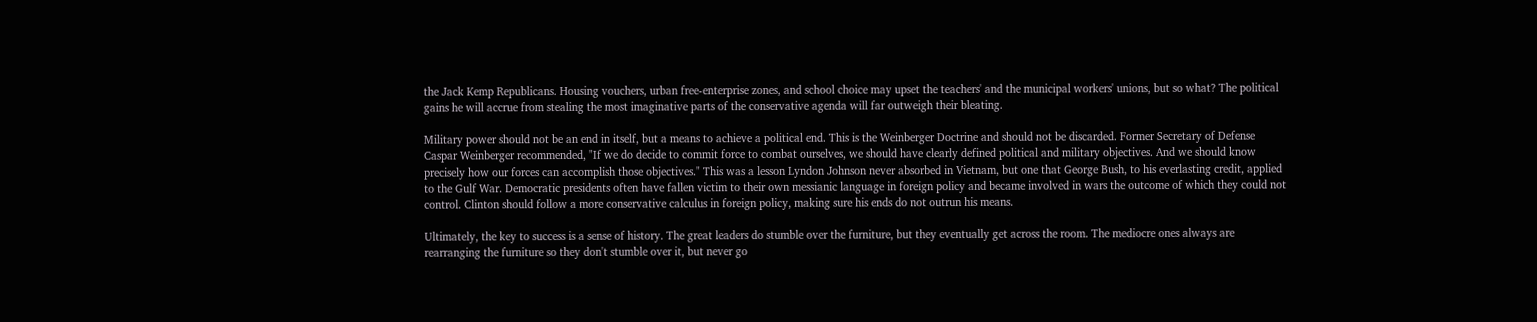the Jack Kemp Republicans. Housing vouchers, urban free-enterprise zones, and school choice may upset the teachers' and the municipal workers' unions, but so what? The political gains he will accrue from stealing the most imaginative parts of the conservative agenda will far outweigh their bleating.

Military power should not be an end in itself, but a means to achieve a political end. This is the Weinberger Doctrine and should not be discarded. Former Secretary of Defense Caspar Weinberger recommended, "If we do decide to commit force to combat ourselves, we should have clearly defined political and military objectives. And we should know precisely how our forces can accomplish those objectives." This was a lesson Lyndon Johnson never absorbed in Vietnam, but one that George Bush, to his everlasting credit, applied to the Gulf War. Democratic presidents often have fallen victim to their own messianic language in foreign policy and became involved in wars the outcome of which they could not control. Clinton should follow a more conservative calculus in foreign policy, making sure his ends do not outrun his means.

Ultimately, the key to success is a sense of history. The great leaders do stumble over the furniture, but they eventually get across the room. The mediocre ones always are rearranging the furniture so they don't stumble over it, but never go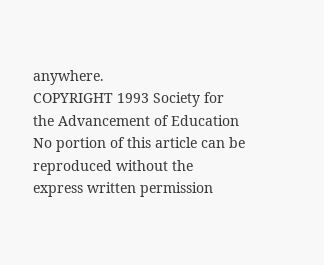anywhere.
COPYRIGHT 1993 Society for the Advancement of Education
No portion of this article can be reproduced without the express written permission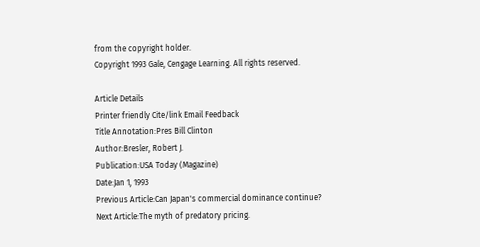from the copyright holder.
Copyright 1993 Gale, Cengage Learning. All rights reserved.

Article Details
Printer friendly Cite/link Email Feedback
Title Annotation:Pres Bill Clinton
Author:Bresler, Robert J.
Publication:USA Today (Magazine)
Date:Jan 1, 1993
Previous Article:Can Japan's commercial dominance continue?
Next Article:The myth of predatory pricing.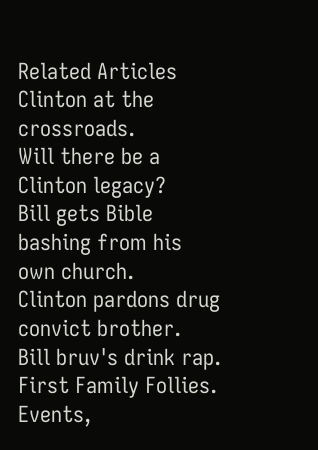Related Articles
Clinton at the crossroads.
Will there be a Clinton legacy?
Bill gets Bible bashing from his own church.
Clinton pardons drug convict brother.
Bill bruv's drink rap.
First Family Follies.
Events,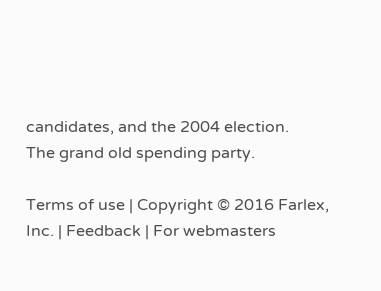candidates, and the 2004 election.
The grand old spending party.

Terms of use | Copyright © 2016 Farlex, Inc. | Feedback | For webmasters